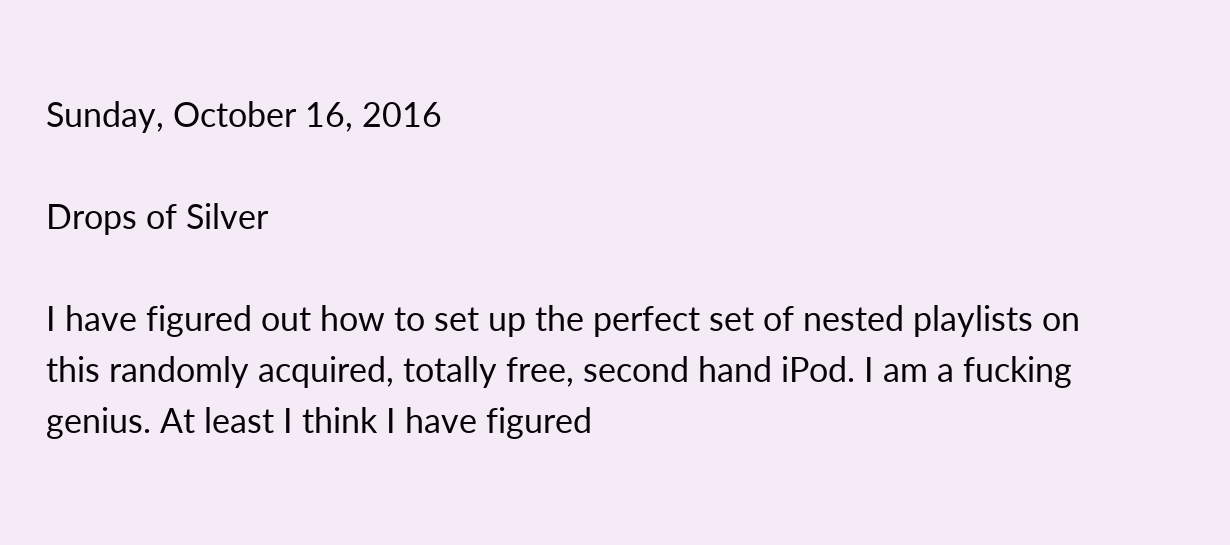Sunday, October 16, 2016

Drops of Silver

I have figured out how to set up the perfect set of nested playlists on this randomly acquired, totally free, second hand iPod. I am a fucking genius. At least I think I have figured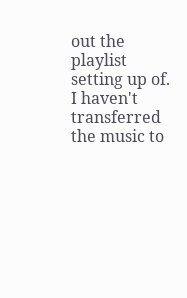out the playlist setting up of.  I haven't transferred the music to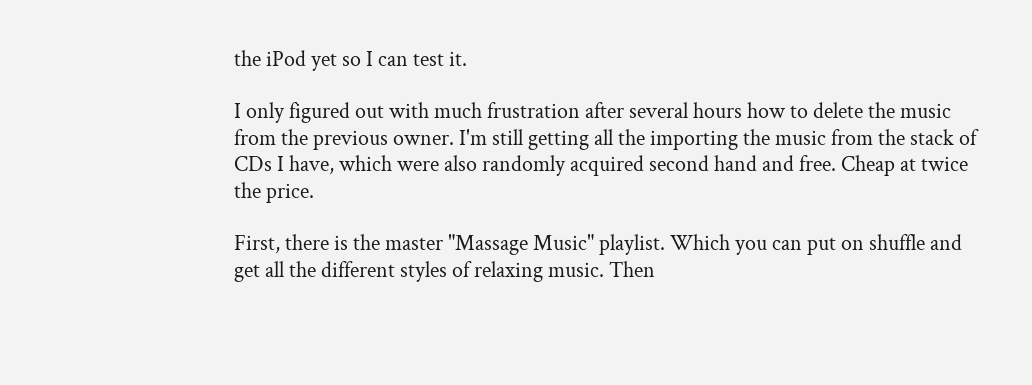the iPod yet so I can test it.

I only figured out with much frustration after several hours how to delete the music from the previous owner. I'm still getting all the importing the music from the stack of CDs I have, which were also randomly acquired second hand and free. Cheap at twice the price.

First, there is the master "Massage Music" playlist. Which you can put on shuffle and get all the different styles of relaxing music. Then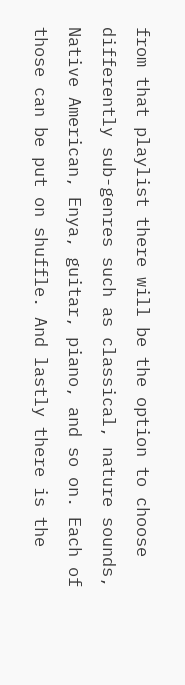from that playlist there will be the option to choose differently sub-genres such as classical, nature sounds, Native American, Enya, guitar, piano, and so on. Each of those can be put on shuffle. And lastly there is the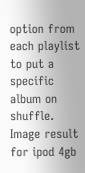option from each playlist to put a specific album on shuffle.
Image result for ipod 4gb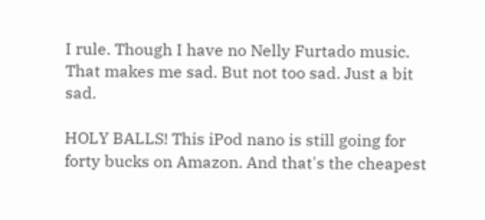I rule. Though I have no Nelly Furtado music.
That makes me sad. But not too sad. Just a bit sad.

HOLY BALLS! This iPod nano is still going for forty bucks on Amazon. And that's the cheapest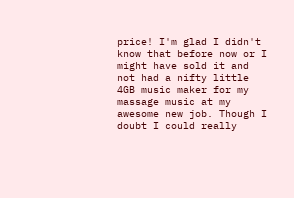price! I'm glad I didn't know that before now or I might have sold it and not had a nifty little 4GB music maker for my massage music at my awesome new job. Though I doubt I could really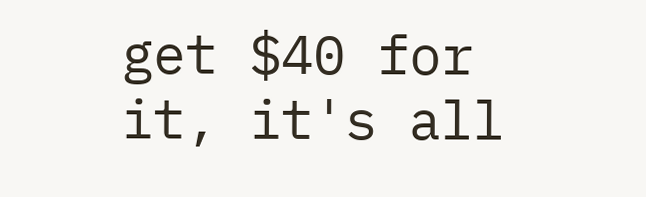get $40 for it, it's all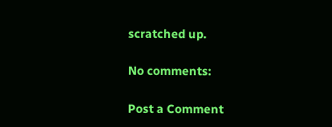scratched up.

No comments:

Post a Comment